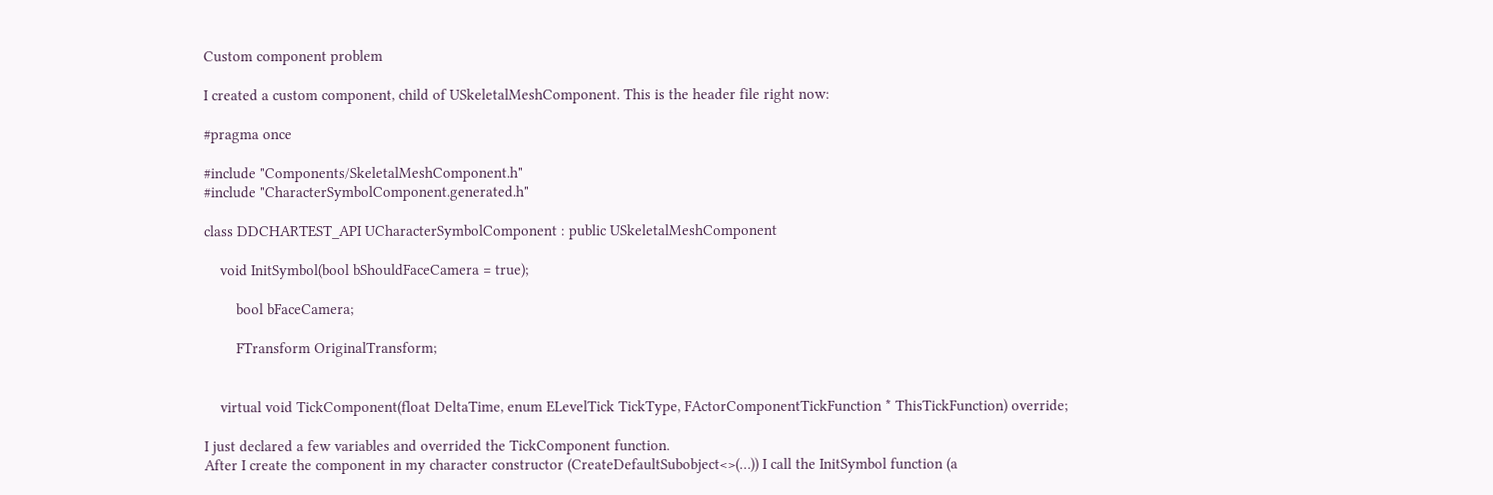Custom component problem

I created a custom component, child of USkeletalMeshComponent. This is the header file right now:

#pragma once

#include "Components/SkeletalMeshComponent.h"
#include "CharacterSymbolComponent.generated.h"

class DDCHARTEST_API UCharacterSymbolComponent : public USkeletalMeshComponent

    void InitSymbol(bool bShouldFaceCamera = true);

        bool bFaceCamera;

        FTransform OriginalTransform;


    virtual void TickComponent(float DeltaTime, enum ELevelTick TickType, FActorComponentTickFunction * ThisTickFunction) override;

I just declared a few variables and overrided the TickComponent function.
After I create the component in my character constructor (CreateDefaultSubobject<>(…)) I call the InitSymbol function (a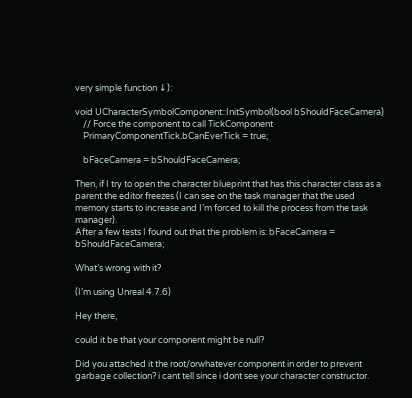very simple function ↓):

void UCharacterSymbolComponent::InitSymbol(bool bShouldFaceCamera)
    // Force the component to call TickComponent
    PrimaryComponentTick.bCanEverTick = true;

    bFaceCamera = bShouldFaceCamera;

Then, if I try to open the character blueprint that has this character class as a parent the editor freezes (I can see on the task manager that the used memory starts to increase and I’m forced to kill the process from the task manager).
After a few tests I found out that the problem is: bFaceCamera = bShouldFaceCamera;

What’s wrong with it?

(I’m using Unreal 4.7.6)

Hey there,

could it be that your component might be null?

Did you attached it the root/orwhatever component in order to prevent garbage collection? i cant tell since i dont see your character constructor.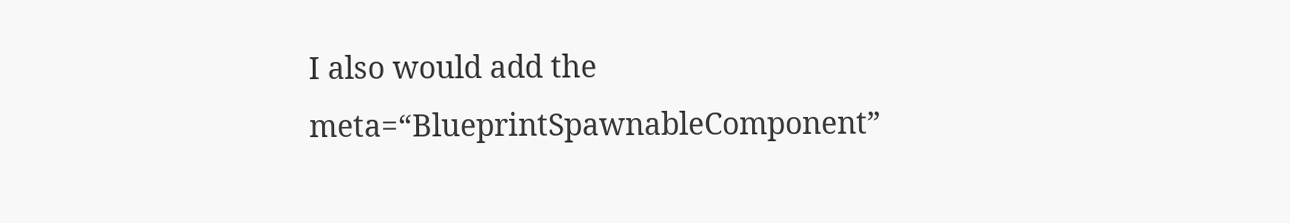I also would add the meta=“BlueprintSpawnableComponent”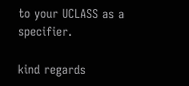to your UCLASS as a specifier.

kind regards